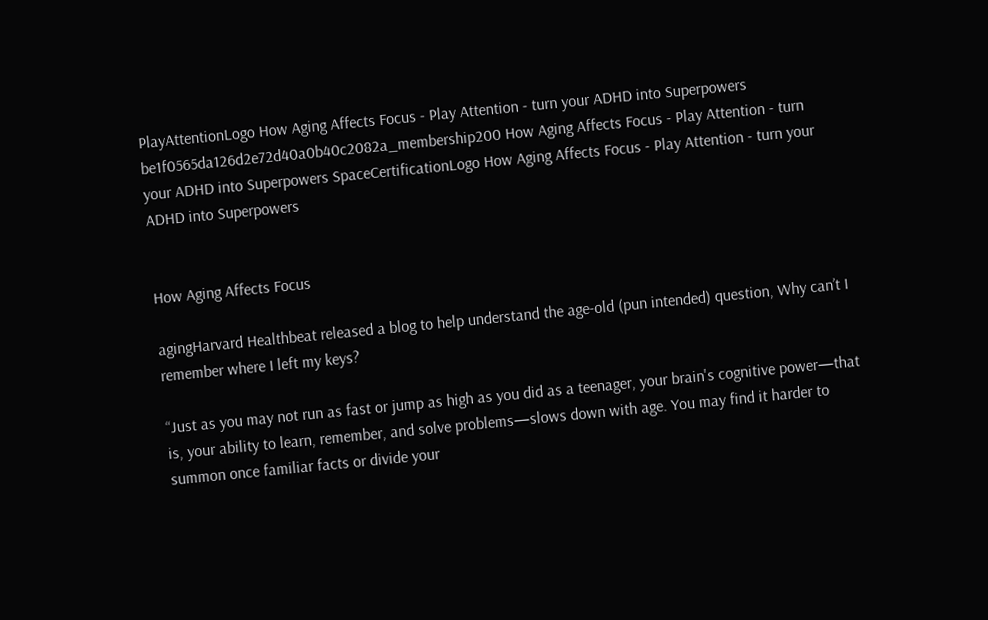PlayAttentionLogo How Aging Affects Focus - Play Attention - turn your ADHD into Superpowers be1f0565da126d2e72d40a0b40c2082a_membership200 How Aging Affects Focus - Play Attention - turn your ADHD into Superpowers SpaceCertificationLogo How Aging Affects Focus - Play Attention - turn your ADHD into Superpowers


How Aging Affects Focus

agingHarvard Healthbeat released a blog to help understand the age-old (pun intended) question, Why can’t I remember where I left my keys?

“Just as you may not run as fast or jump as high as you did as a teenager, your brain's cognitive power—that is, your ability to learn, remember, and solve problems—slows down with age. You may find it harder to summon once familiar facts or divide your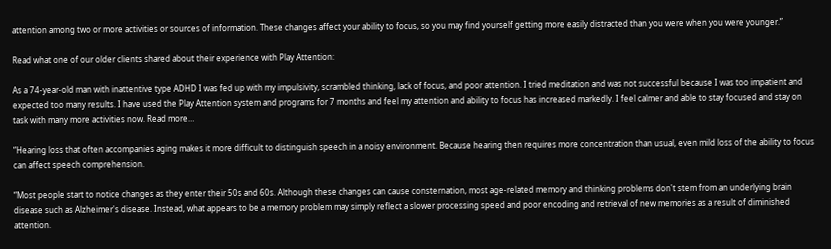attention among two or more activities or sources of information. These changes affect your ability to focus, so you may find yourself getting more easily distracted than you were when you were younger.”

Read what one of our older clients shared about their experience with Play Attention:

As a 74-year-old man with inattentive type ADHD I was fed up with my impulsivity, scrambled thinking, lack of focus, and poor attention. I tried meditation and was not successful because I was too impatient and expected too many results. I have used the Play Attention system and programs for 7 months and feel my attention and ability to focus has increased markedly. I feel calmer and able to stay focused and stay on task with many more activities now. Read more…

“Hearing loss that often accompanies aging makes it more difficult to distinguish speech in a noisy environment. Because hearing then requires more concentration than usual, even mild loss of the ability to focus can affect speech comprehension.

“Most people start to notice changes as they enter their 50s and 60s. Although these changes can cause consternation, most age-related memory and thinking problems don't stem from an underlying brain disease such as Alzheimer's disease. Instead, what appears to be a memory problem may simply reflect a slower processing speed and poor encoding and retrieval of new memories as a result of diminished attention.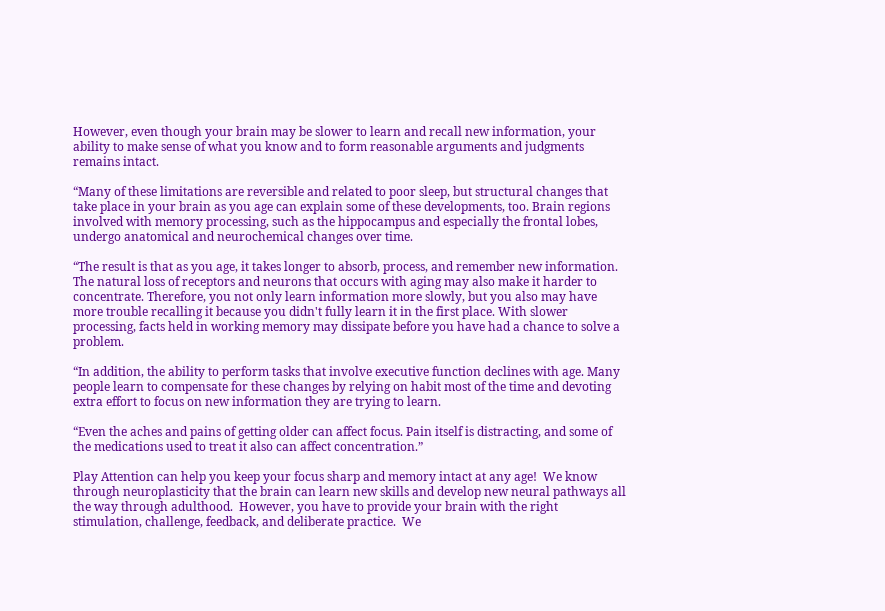However, even though your brain may be slower to learn and recall new information, your ability to make sense of what you know and to form reasonable arguments and judgments remains intact.

“Many of these limitations are reversible and related to poor sleep, but structural changes that take place in your brain as you age can explain some of these developments, too. Brain regions involved with memory processing, such as the hippocampus and especially the frontal lobes, undergo anatomical and neurochemical changes over time.

“The result is that as you age, it takes longer to absorb, process, and remember new information. The natural loss of receptors and neurons that occurs with aging may also make it harder to concentrate. Therefore, you not only learn information more slowly, but you also may have more trouble recalling it because you didn't fully learn it in the first place. With slower processing, facts held in working memory may dissipate before you have had a chance to solve a problem.

“In addition, the ability to perform tasks that involve executive function declines with age. Many people learn to compensate for these changes by relying on habit most of the time and devoting extra effort to focus on new information they are trying to learn.

“Even the aches and pains of getting older can affect focus. Pain itself is distracting, and some of the medications used to treat it also can affect concentration.”

Play Attention can help you keep your focus sharp and memory intact at any age!  We know through neuroplasticity that the brain can learn new skills and develop new neural pathways all the way through adulthood.  However, you have to provide your brain with the right stimulation, challenge, feedback, and deliberate practice.  We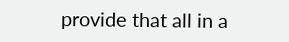provide that all in a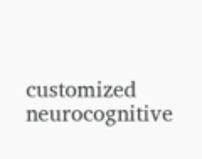customized neurocognitive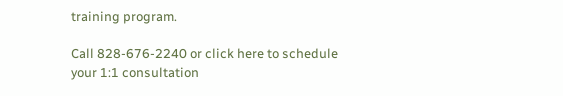training program.

Call 828-676-2240 or click here to schedule your 1:1 consultation